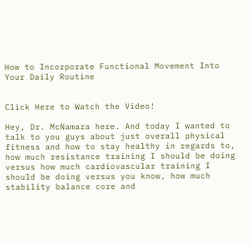How to Incorporate Functional Movement Into Your Daily Routine


Click Here to Watch the Video!

Hey, Dr. McNamara here. And today I wanted to talk to you guys about just overall physical fitness and how to stay healthy in regards to, how much resistance training I should be doing versus how much cardiovascular training I should be doing versus you know, how much stability balance core and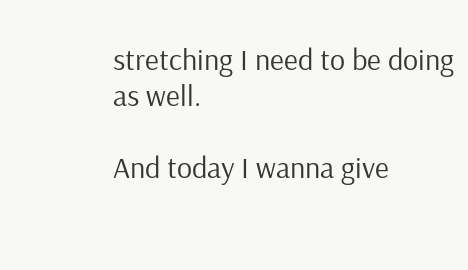stretching I need to be doing as well.

And today I wanna give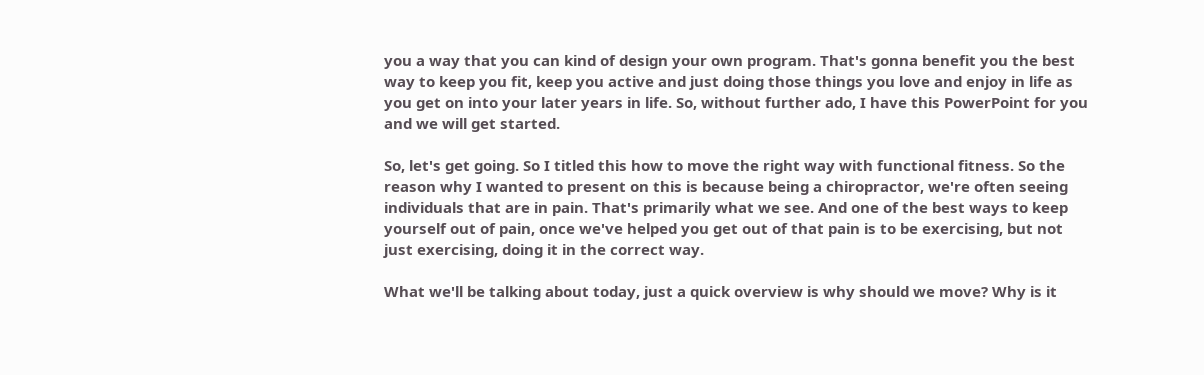you a way that you can kind of design your own program. That's gonna benefit you the best way to keep you fit, keep you active and just doing those things you love and enjoy in life as you get on into your later years in life. So, without further ado, I have this PowerPoint for you and we will get started.

So, let's get going. So I titled this how to move the right way with functional fitness. So the reason why I wanted to present on this is because being a chiropractor, we're often seeing individuals that are in pain. That's primarily what we see. And one of the best ways to keep yourself out of pain, once we've helped you get out of that pain is to be exercising, but not just exercising, doing it in the correct way.

What we'll be talking about today, just a quick overview is why should we move? Why is it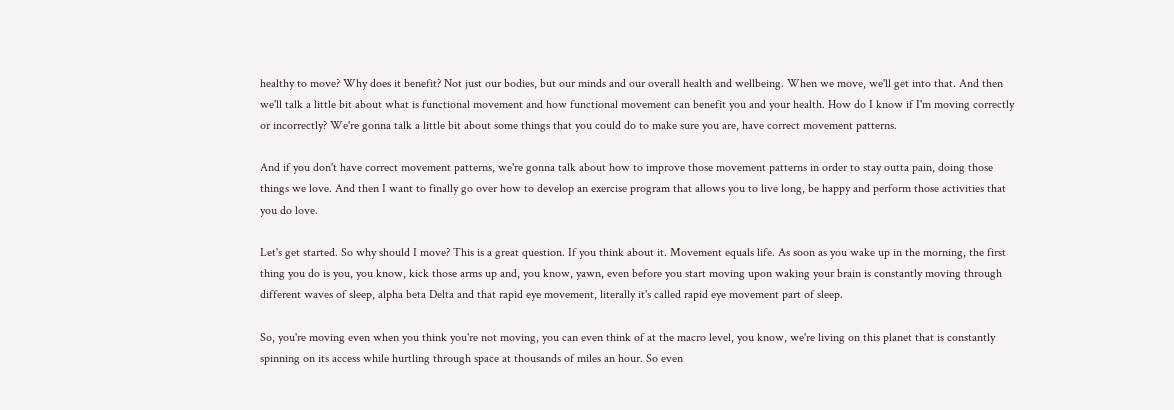healthy to move? Why does it benefit? Not just our bodies, but our minds and our overall health and wellbeing. When we move, we'll get into that. And then we'll talk a little bit about what is functional movement and how functional movement can benefit you and your health. How do I know if I'm moving correctly or incorrectly? We're gonna talk a little bit about some things that you could do to make sure you are, have correct movement patterns.

And if you don't have correct movement patterns, we're gonna talk about how to improve those movement patterns in order to stay outta pain, doing those things we love. And then I want to finally go over how to develop an exercise program that allows you to live long, be happy and perform those activities that you do love.

Let's get started. So why should I move? This is a great question. If you think about it. Movement equals life. As soon as you wake up in the morning, the first thing you do is you, you know, kick those arms up and, you know, yawn, even before you start moving upon waking your brain is constantly moving through different waves of sleep, alpha beta Delta and that rapid eye movement, literally it's called rapid eye movement part of sleep.

So, you're moving even when you think you're not moving, you can even think of at the macro level, you know, we're living on this planet that is constantly spinning on its access while hurtling through space at thousands of miles an hour. So even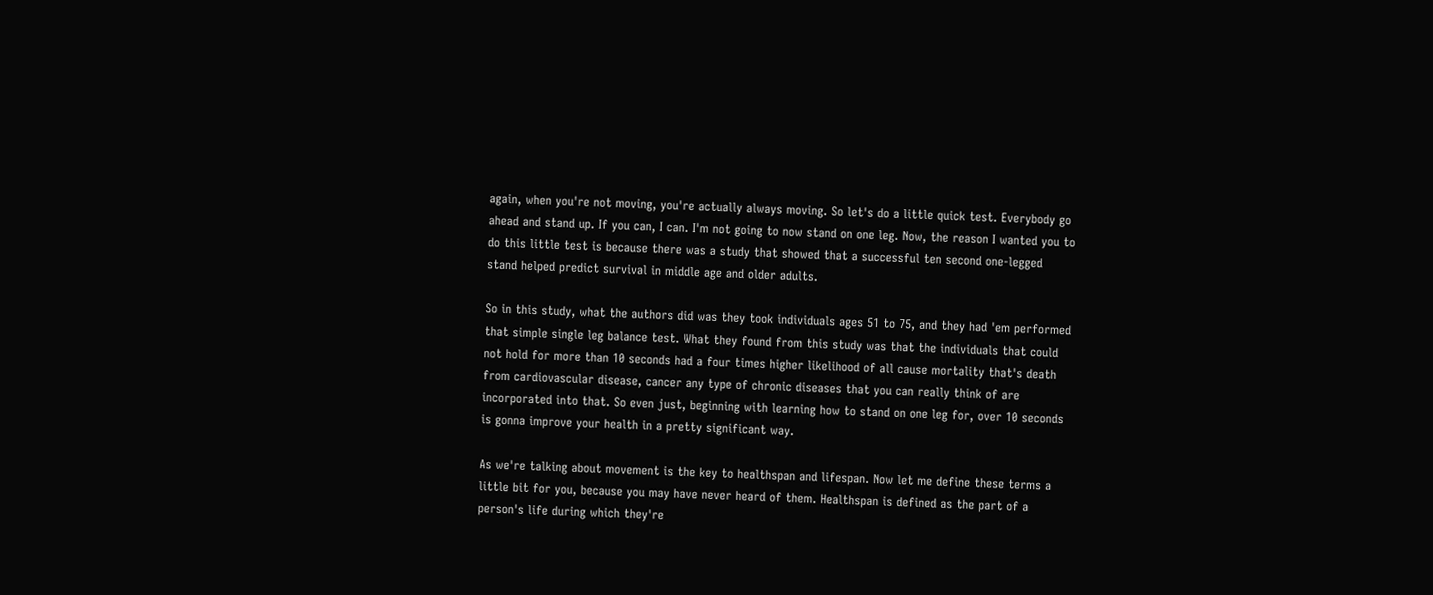again, when you're not moving, you're actually always moving. So let's do a little quick test. Everybody go ahead and stand up. If you can, I can. I'm not going to now stand on one leg. Now, the reason I wanted you to do this little test is because there was a study that showed that a successful ten second one-legged stand helped predict survival in middle age and older adults.

So in this study, what the authors did was they took individuals ages 51 to 75, and they had 'em performed that simple single leg balance test. What they found from this study was that the individuals that could not hold for more than 10 seconds had a four times higher likelihood of all cause mortality that's death from cardiovascular disease, cancer any type of chronic diseases that you can really think of are incorporated into that. So even just, beginning with learning how to stand on one leg for, over 10 seconds is gonna improve your health in a pretty significant way.

As we're talking about movement is the key to healthspan and lifespan. Now let me define these terms a little bit for you, because you may have never heard of them. Healthspan is defined as the part of a person's life during which they're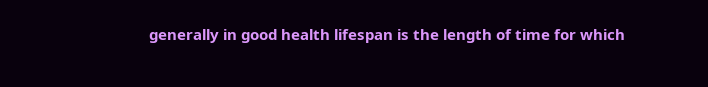generally in good health lifespan is the length of time for which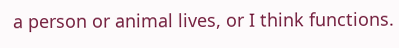a person or animal lives, or I think functions.